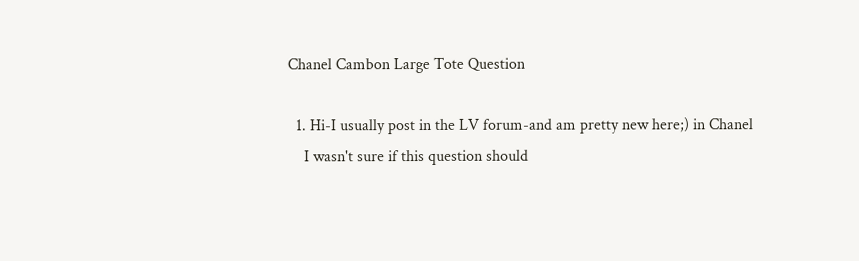Chanel Cambon Large Tote Question

  1. Hi-I usually post in the LV forum-and am pretty new here;) in Chanel
    I wasn't sure if this question should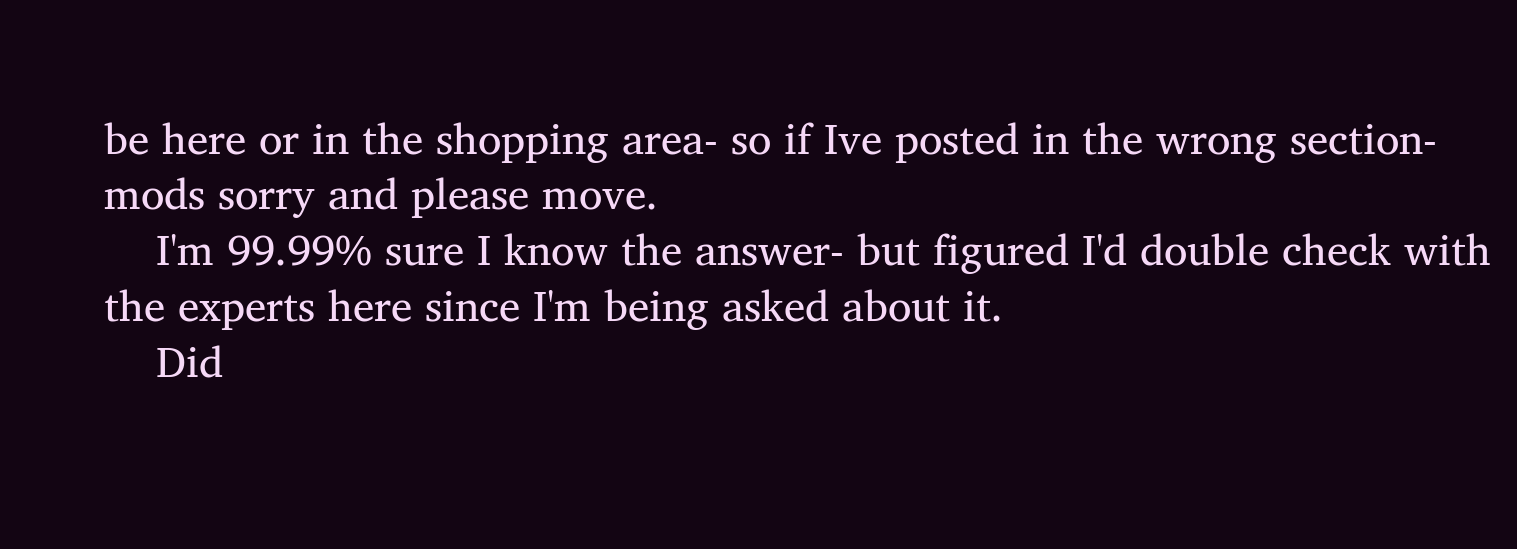be here or in the shopping area- so if Ive posted in the wrong section- mods sorry and please move.
    I'm 99.99% sure I know the answer- but figured I'd double check with the experts here since I'm being asked about it.
    Did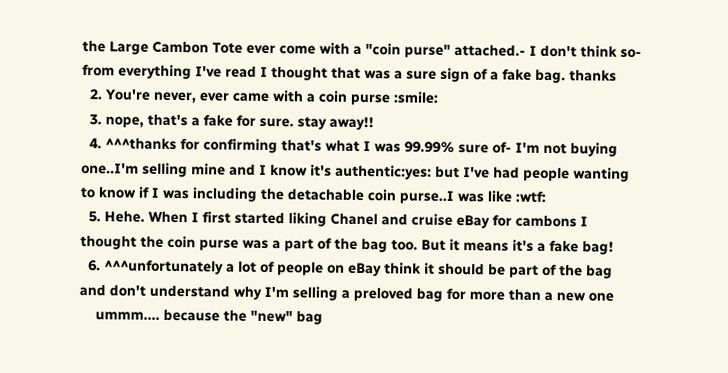the Large Cambon Tote ever come with a "coin purse" attached.- I don't think so-from everything I've read I thought that was a sure sign of a fake bag. thanks
  2. You're never, ever came with a coin purse :smile:
  3. nope, that's a fake for sure. stay away!!
  4. ^^^thanks for confirming that's what I was 99.99% sure of- I'm not buying one..I'm selling mine and I know it's authentic:yes: but I've had people wanting to know if I was including the detachable coin purse..I was like :wtf:
  5. Hehe. When I first started liking Chanel and cruise eBay for cambons I thought the coin purse was a part of the bag too. But it means it's a fake bag!
  6. ^^^unfortunately a lot of people on eBay think it should be part of the bag and don't understand why I'm selling a preloved bag for more than a new one
    ummm.... because the "new" bag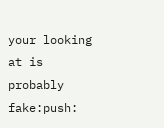your looking at is probably fake:push: